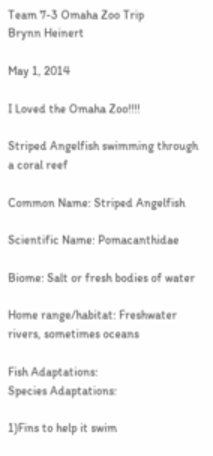Team 7-3 Omaha Zoo Trip
Brynn Heinert

May 1, 2014

I Loved the Omaha Zoo!!!!

Striped Angelfish swimming through a coral reef

Common Name: Striped Angelfish

Scientific Name: Pomacanthidae

Biome: Salt or fresh bodies of water

Home range/habitat: Freshwater rivers, sometimes oceans

Fish Adaptations:                                                                 Species Adaptations:

1)Fins to help it swim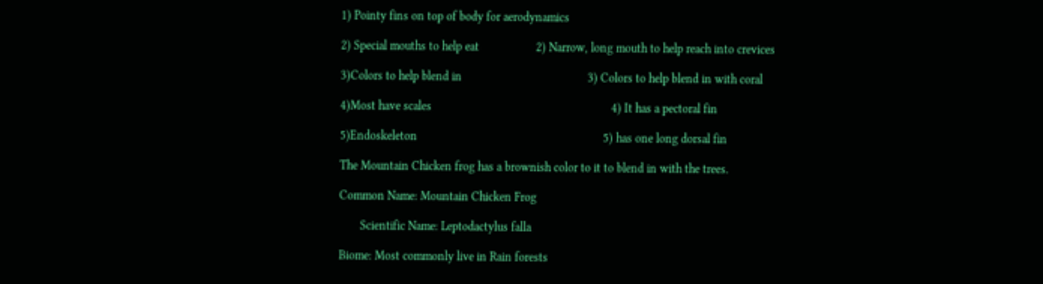1) Pointy fins on top of body for aerodynamics

2) Special mouths to help eat                   2) Narrow, long mouth to help reach into crevices

3)Colors to help blend in                                          3) Colors to help blend in with coral

4)Most have scales                                                            4) It has a pectoral fin

5)Endoskeleton                                                              5) has one long dorsal fin

The Mountain Chicken frog has a brownish color to it to blend in with the trees.

Common Name: Mountain Chicken Frog

       Scientific Name: Leptodactylus falla

Biome: Most commonly live in Rain forests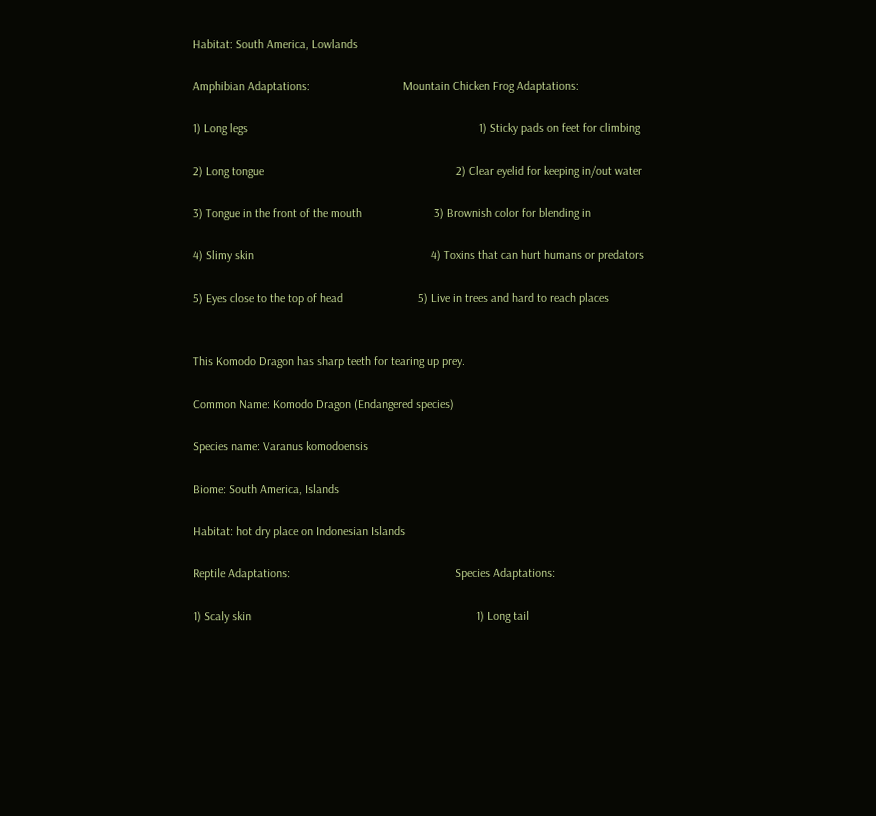Habitat: South America, Lowlands

Amphibian Adaptations:                               Mountain Chicken Frog Adaptations:

1) Long legs                                                                             1) Sticky pads on feet for climbing

2) Long tongue                                                                2) Clear eyelid for keeping in/out water

3) Tongue in the front of the mouth                        3) Brownish color for blending in

4) Slimy skin                                                           4) Toxins that can hurt humans or predators

5) Eyes close to the top of head                         5) Live in trees and hard to reach places


This Komodo Dragon has sharp teeth for tearing up prey.

Common Name: Komodo Dragon (Endangered species)

Species name: Varanus komodoensis

Biome: South America, Islands

Habitat: hot dry place on Indonesian Islands

Reptile Adaptations:                                                       Species Adaptations:

1) Scaly skin                                                                           1) Long tail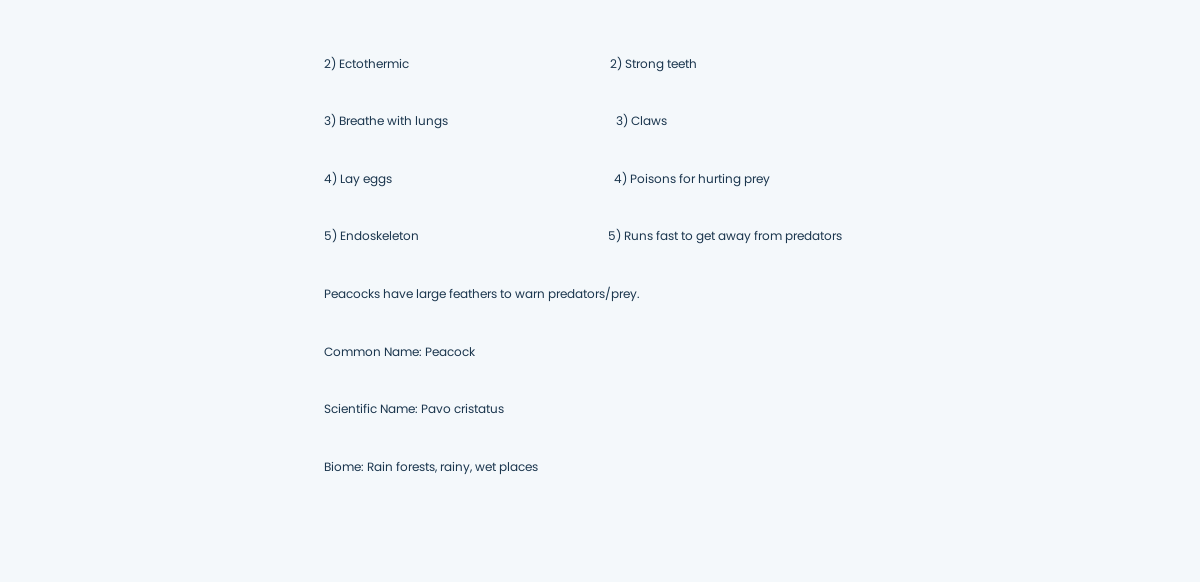2) Ectothermic                                                                   2) Strong teeth

3) Breathe with lungs                                                        3) Claws

4) Lay eggs                                                                          4) Poisons for hurting prey

5) Endoskeleton                                                               5) Runs fast to get away from predators

Peacocks have large feathers to warn predators/prey.

Common Name: Peacock

Scientific Name: Pavo cristatus

Biome: Rain forests, rainy, wet places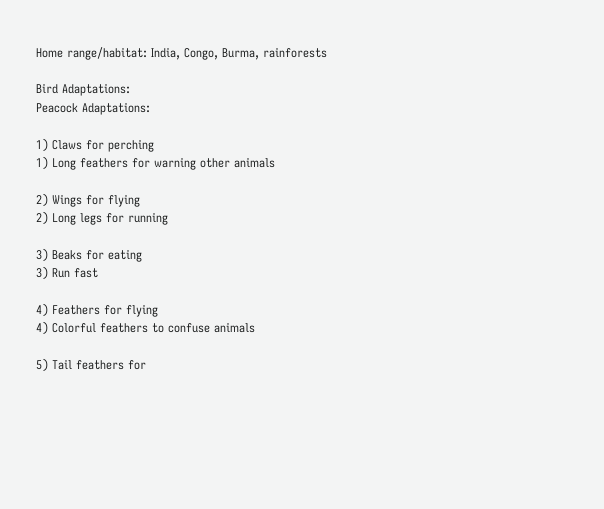Home range/habitat: India, Congo, Burma, rainforests

Bird Adaptations:                                                                  Peacock Adaptations:

1) Claws for perching                                               1) Long feathers for warning other animals

2) Wings for flying                                                    2) Long legs for running

3) Beaks for eating                                                    3) Run fast

4) Feathers for flying                                                4) Colorful feathers to confuse animals

5) Tail feathers for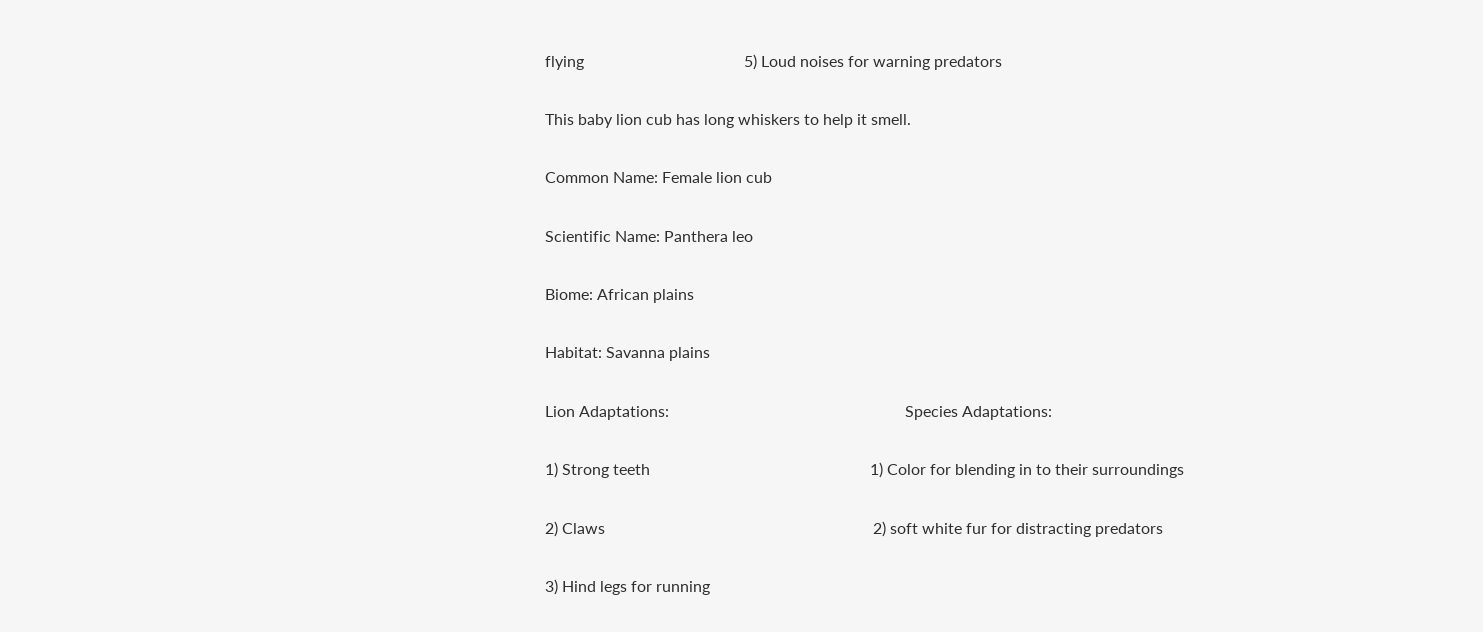flying                                        5) Loud noises for warning predators

This baby lion cub has long whiskers to help it smell.

Common Name: Female lion cub

Scientific Name: Panthera leo

Biome: African plains

Habitat: Savanna plains

Lion Adaptations:                                                           Species Adaptations:

1) Strong teeth                                                       1) Color for blending in to their surroundings

2) Claws                                                                   2) soft white fur for distracting predators

3) Hind legs for running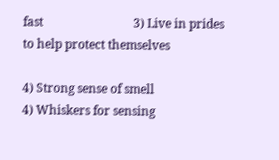fast                              3) Live in prides to help protect themselves

4) Strong sense of smell                                       4) Whiskers for sensing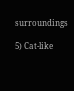surroundings

5) Cat-like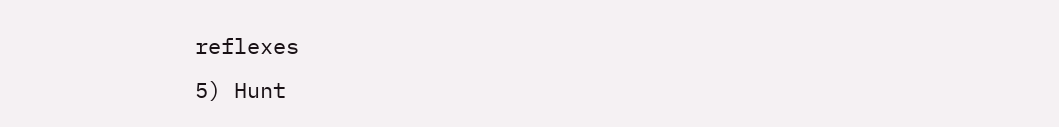reflexes                                                5) Hunt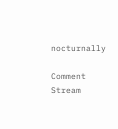nocturnally

Comment Stream